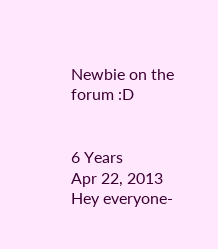Newbie on the forum :D


6 Years
Apr 22, 2013
Hey everyone-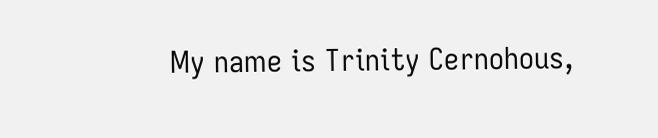My name is Trinity Cernohous,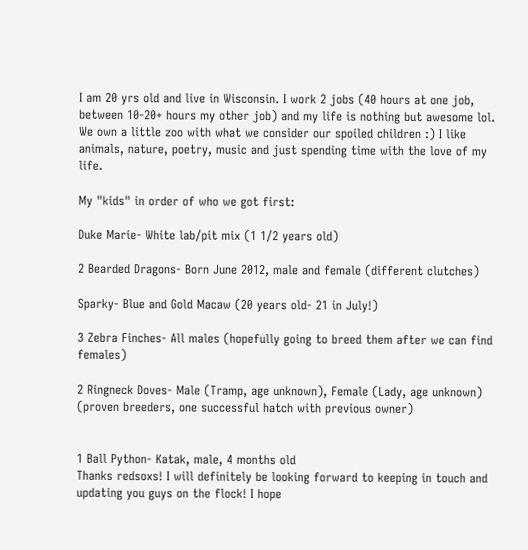I am 20 yrs old and live in Wisconsin. I work 2 jobs (40 hours at one job, between 10-20+ hours my other job) and my life is nothing but awesome lol. We own a little zoo with what we consider our spoiled children :) I like animals, nature, poetry, music and just spending time with the love of my life.

My "kids" in order of who we got first:

Duke Marie- White lab/pit mix (1 1/2 years old)

2 Bearded Dragons- Born June 2012, male and female (different clutches)

Sparky- Blue and Gold Macaw (20 years old- 21 in July!)

3 Zebra Finches- All males (hopefully going to breed them after we can find females)

2 Ringneck Doves- Male (Tramp, age unknown), Female (Lady, age unknown) (proven breeders, one successful hatch with previous owner)


1 Ball Python- Katak, male, 4 months old
Thanks redsoxs! I will definitely be looking forward to keeping in touch and updating you guys on the flock! I hope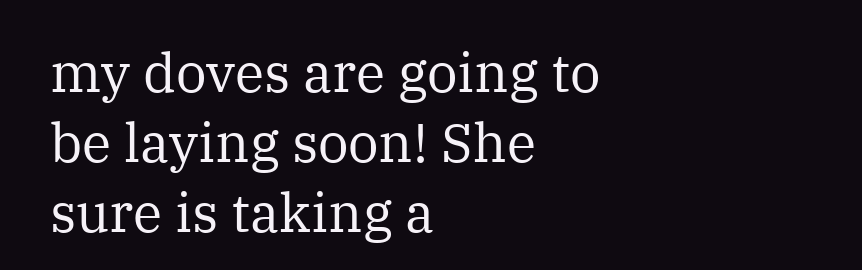my doves are going to be laying soon! She sure is taking a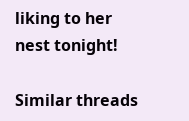liking to her nest tonight!

Similar threads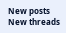New posts New threads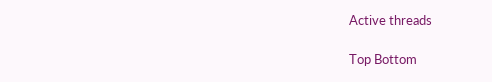Active threads

Top Bottom